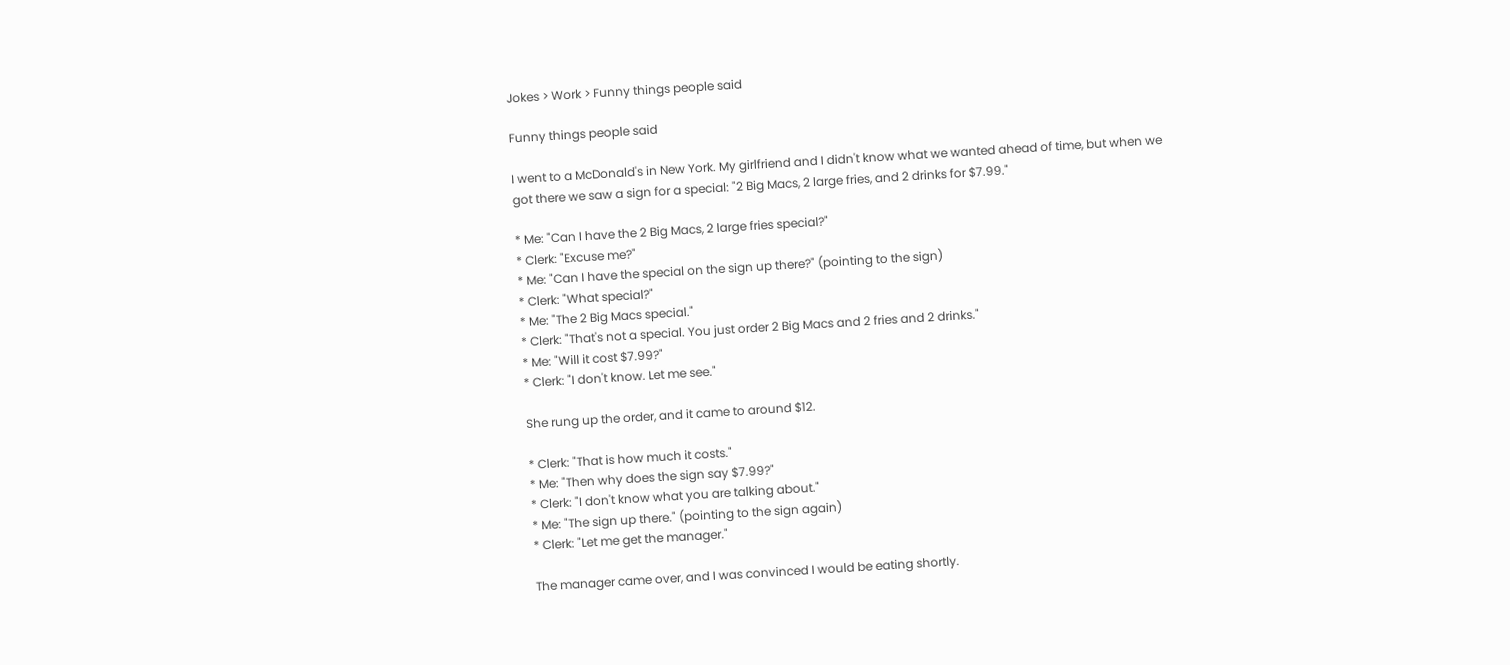Jokes > Work > Funny things people said

Funny things people said

I went to a McDonald's in New York. My girlfriend and I didn't know what we wanted ahead of time, but when we got there we saw a sign for a special: "2 Big Macs, 2 large fries, and 2 drinks for $7.99."

* Me: "Can I have the 2 Big Macs, 2 large fries special?"
* Clerk: "Excuse me?"
* Me: "Can I have the special on the sign up there?" (pointing to the sign)
* Clerk: "What special?"
* Me: "The 2 Big Macs special."
* Clerk: "That's not a special. You just order 2 Big Macs and 2 fries and 2 drinks."
* Me: "Will it cost $7.99?"
* Clerk: "I don't know. Let me see."

She rung up the order, and it came to around $12.

* Clerk: "That is how much it costs."
* Me: "Then why does the sign say $7.99?"
* Clerk: "I don't know what you are talking about."
* Me: "The sign up there." (pointing to the sign again)
* Clerk: "Let me get the manager."

The manager came over, and I was convinced I would be eating shortly.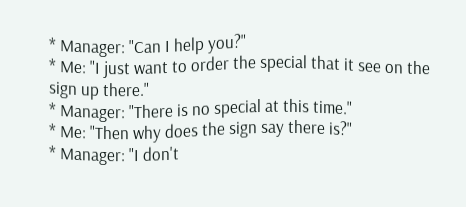* Manager: "Can I help you?"
* Me: "I just want to order the special that it see on the sign up there."
* Manager: "There is no special at this time."
* Me: "Then why does the sign say there is?"
* Manager: "I don't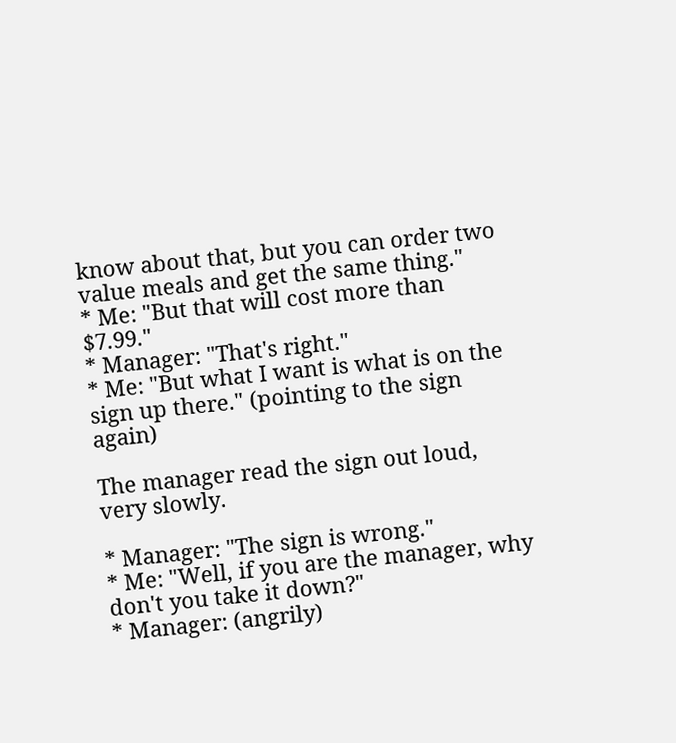know about that, but you can order two value meals and get the same thing."
* Me: "But that will cost more than $7.99."
* Manager: "That's right."
* Me: "But what I want is what is on the sign up there." (pointing to the sign again)

The manager read the sign out loud, very slowly.

* Manager: "The sign is wrong."
* Me: "Well, if you are the manager, why don't you take it down?"
* Manager: (angrily)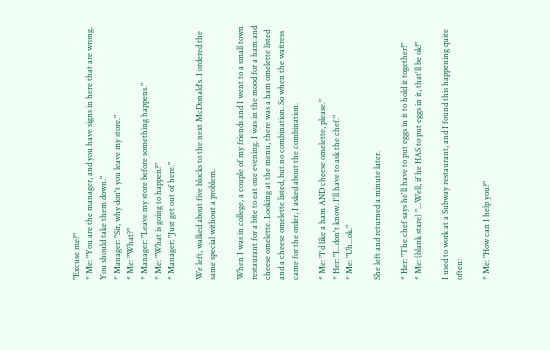"Excuse me?"
* Me: "You are the manager, and you have signs in here that are wrong. You should take them down."
* Manager: "Sir, why don't you leave my store."
* Me: "What?"
* Manager: "Leave my store before something happens."
* Me: "What is going to happen?"
* Manager: "Just get out of here."

We left, walked about five blocks to the next McDonald's. I ordered the same special without a problem.

When I was in college, a couple of my friends and I went to a small town restaurant for a bite to eat one evening. I was in the mood for a ham and cheese omelette. Looking at the menu, there was a ham omelette listed and a cheese omelette listed, but no combination. So when the waitress came for the order, I asked about the combination.

* Me: "I'd like a ham AND cheese omelette, please."
* Her: "I...don't know. I'll have to ask the chef."
* Me: "Uh...ok."

She left and returned a minute later.

* Her: "The chef says he'll have to put eggs in it to hold it together!"
* Me: (blank stare) "...Well, if he HAS to put eggs in it, that'll be ok!"

I used to work at a Subway restaurant, and I found this happening quite often:

* Me: "How can I help you?"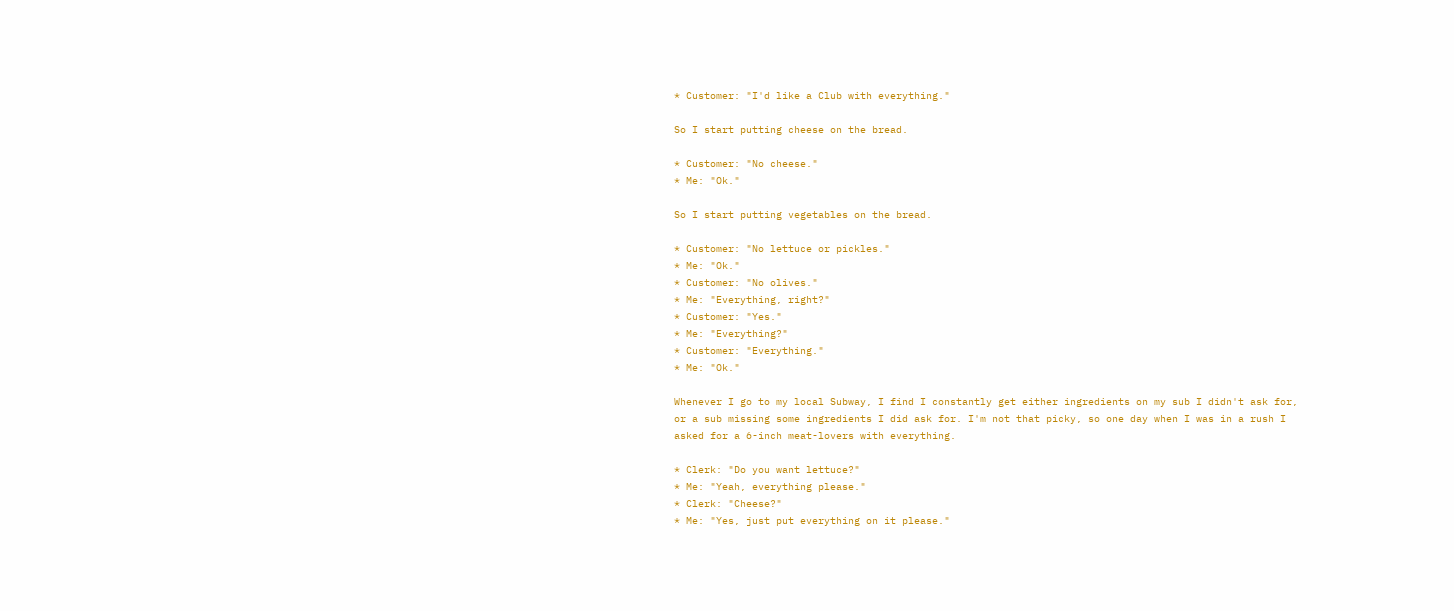* Customer: "I'd like a Club with everything."

So I start putting cheese on the bread.

* Customer: "No cheese."
* Me: "Ok."

So I start putting vegetables on the bread.

* Customer: "No lettuce or pickles."
* Me: "Ok."
* Customer: "No olives."
* Me: "Everything, right?"
* Customer: "Yes."
* Me: "Everything?"
* Customer: "Everything."
* Me: "Ok."

Whenever I go to my local Subway, I find I constantly get either ingredients on my sub I didn't ask for, or a sub missing some ingredients I did ask for. I'm not that picky, so one day when I was in a rush I asked for a 6-inch meat-lovers with everything.

* Clerk: "Do you want lettuce?"
* Me: "Yeah, everything please."
* Clerk: "Cheese?"
* Me: "Yes, just put everything on it please."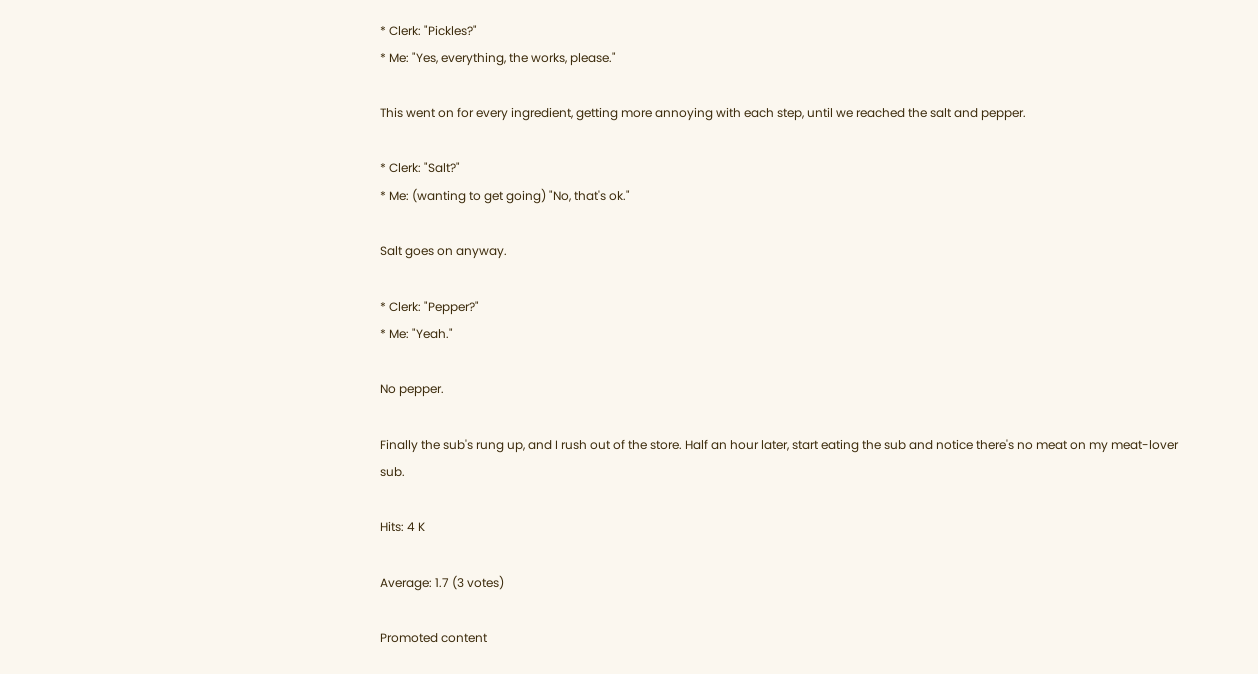* Clerk: "Pickles?"
* Me: "Yes, everything, the works, please."

This went on for every ingredient, getting more annoying with each step, until we reached the salt and pepper.

* Clerk: "Salt?"
* Me: (wanting to get going) "No, that's ok."

Salt goes on anyway.

* Clerk: "Pepper?"
* Me: "Yeah."

No pepper.

Finally the sub's rung up, and I rush out of the store. Half an hour later, start eating the sub and notice there's no meat on my meat-lover sub.

Hits: 4 K

Average: 1.7 (3 votes)

Promoted content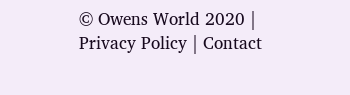© Owens World 2020 | Privacy Policy | Contact